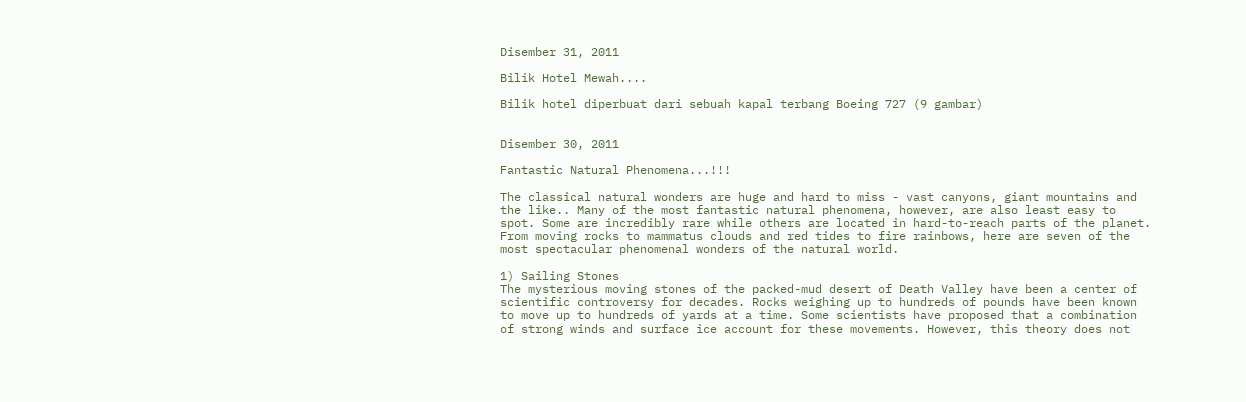Disember 31, 2011

Bilik Hotel Mewah....

Bilik hotel diperbuat dari sebuah kapal terbang Boeing 727 (9 gambar)


Disember 30, 2011

Fantastic Natural Phenomena...!!!

The classical natural wonders are huge and hard to miss - vast canyons, giant mountains and the like.. Many of the most fantastic natural phenomena, however, are also least easy to spot. Some are incredibly rare while others are located in hard-to-reach parts of the planet. From moving rocks to mammatus clouds and red tides to fire rainbows, here are seven of the most spectacular phenomenal wonders of the natural world.

1) Sailing Stones
The mysterious moving stones of the packed-mud desert of Death Valley have been a center of scientific controversy for decades. Rocks weighing up to hundreds of pounds have been known to move up to hundreds of yards at a time. Some scientists have proposed that a combination of strong winds and surface ice account for these movements. However, this theory does not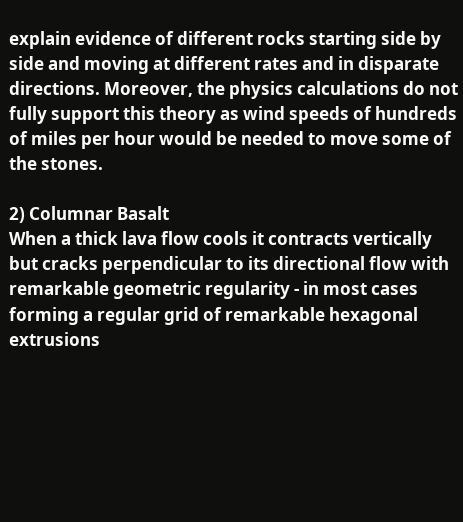explain evidence of different rocks starting side by side and moving at different rates and in disparate directions. Moreover, the physics calculations do not fully support this theory as wind speeds of hundreds of miles per hour would be needed to move some of the stones.

2) Columnar Basalt
When a thick lava flow cools it contracts vertically but cracks perpendicular to its directional flow with remarkable geometric regularity - in most cases forming a regular grid of remarkable hexagonal extrusions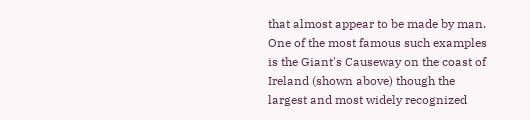that almost appear to be made by man. One of the most famous such examples is the Giant's Causeway on the coast of Ireland (shown above) though the largest and most widely recognized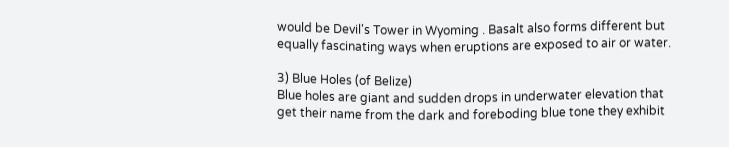would be Devil's Tower in Wyoming . Basalt also forms different but equally fascinating ways when eruptions are exposed to air or water.

3) Blue Holes (of Belize)
Blue holes are giant and sudden drops in underwater elevation that get their name from the dark and foreboding blue tone they exhibit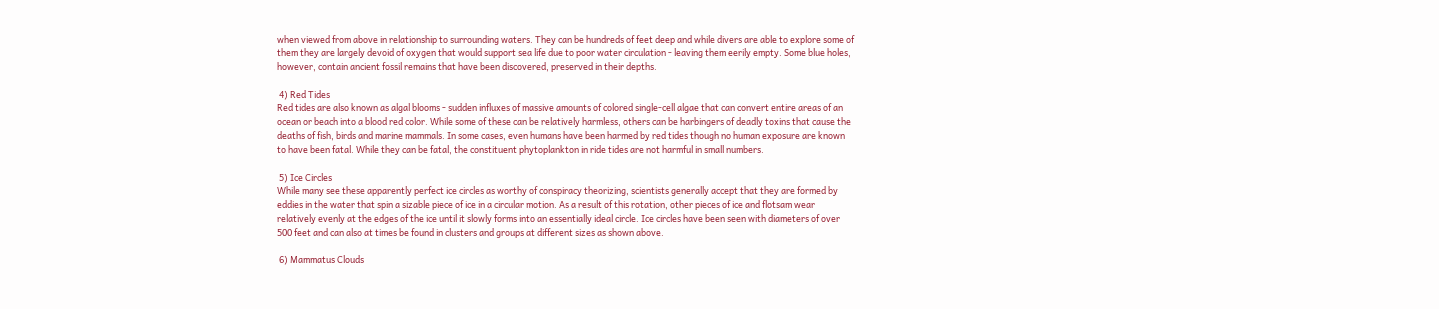when viewed from above in relationship to surrounding waters. They can be hundreds of feet deep and while divers are able to explore some of them they are largely devoid of oxygen that would support sea life due to poor water circulation - leaving them eerily empty. Some blue holes, however, contain ancient fossil remains that have been discovered, preserved in their depths.

 4) Red Tides
Red tides are also known as algal blooms - sudden influxes of massive amounts of colored single-cell algae that can convert entire areas of an ocean or beach into a blood red color. While some of these can be relatively harmless, others can be harbingers of deadly toxins that cause the deaths of fish, birds and marine mammals. In some cases, even humans have been harmed by red tides though no human exposure are known to have been fatal. While they can be fatal, the constituent phytoplankton in ride tides are not harmful in small numbers.

 5) Ice Circles
While many see these apparently perfect ice circles as worthy of conspiracy theorizing, scientists generally accept that they are formed by eddies in the water that spin a sizable piece of ice in a circular motion. As a result of this rotation, other pieces of ice and flotsam wear relatively evenly at the edges of the ice until it slowly forms into an essentially ideal circle. Ice circles have been seen with diameters of over 500 feet and can also at times be found in clusters and groups at different sizes as shown above.

 6) Mammatus Clouds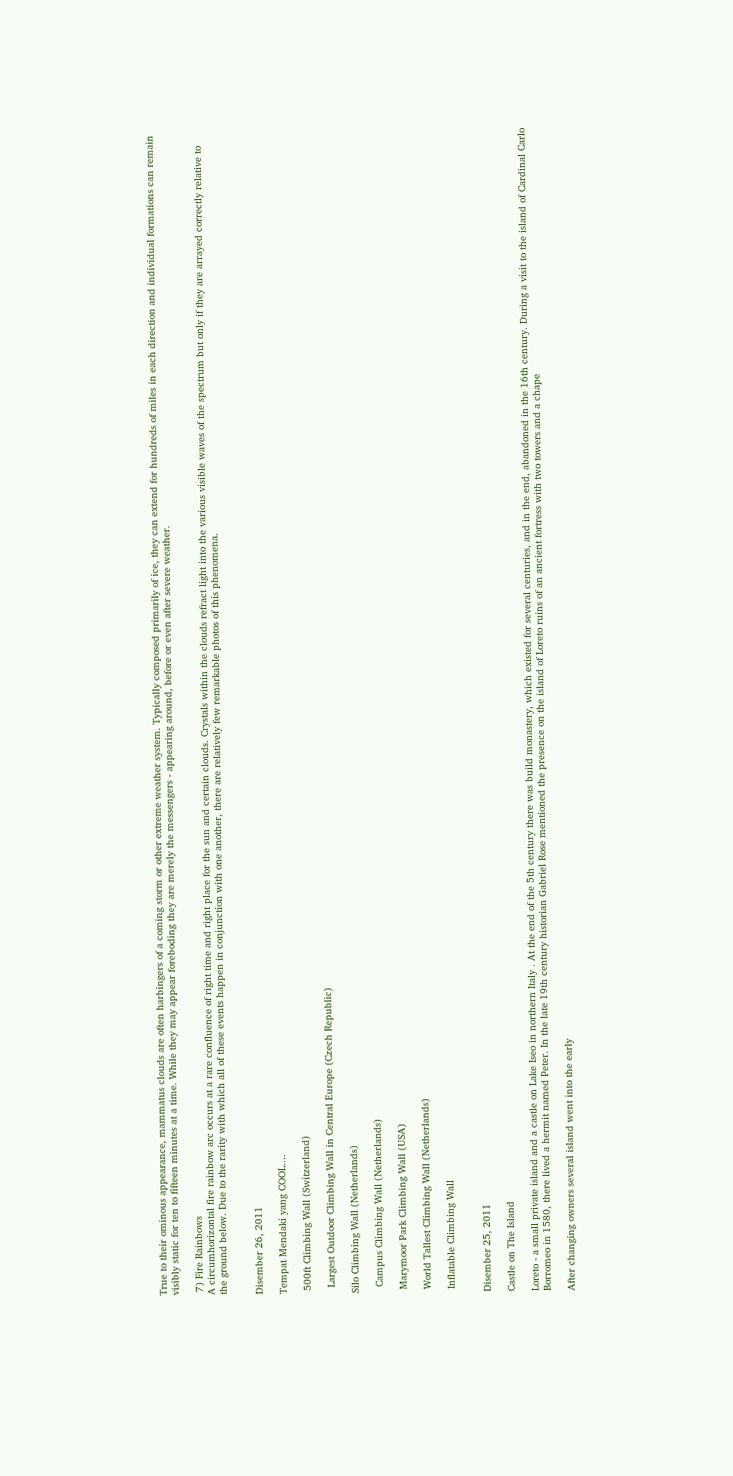True to their ominous appearance, mammatus clouds are often harbingers of a coming storm or other extreme weather system. Typically composed primarily of ice, they can extend for hundreds of miles in each direction and individual formations can remain visibly static for ten to fifteen minutes at a time. While they may appear foreboding they are merely the messengers - appearing around, before or even after severe weather.

 7) Fire Rainbows
A circumhorizontal fire rainbow arc occurs at a rare confluence of right time and right place for the sun and certain clouds. Crystals within the clouds refract light into the various visible waves of the spectrum but only if they are arrayed correctly relative to the ground below. Due to the rarity with which all of these events happen in conjunction with one another, there are relatively few remarkable photos of this phenomena.


Disember 26, 2011

Tempat Mendaki yang COOL....

 500ft Climbing Wall (Switzerland)

  Largest Outdoor Climbing Wall in Central Europe (Czech Republic)

Silo Climbing Wall (Netherlands)

  Campus Climbing Wall (Netherlands)

 Marymoor Park Climbing Wall (USA)

 World Tallest Climbing Wall (Netherlands)

 Inflatable Climbing Wall


Disember 25, 2011

Castle on The Island

Loreto - a small private island and a castle on Lake Iseo in northern Italy . At the end of the 5th century there was build monastery, which existed for several centuries, and in the end, abandoned in the 16th century. During a visit to the island of Cardinal Carlo Borromeo in 1580, there lived a hermit named Peter. In the late 19th century historian Gabriel Rose mentioned the presence on the island of Loreto ruins of an ancient fortress with two towers and a chape

After changing owners several island went into the early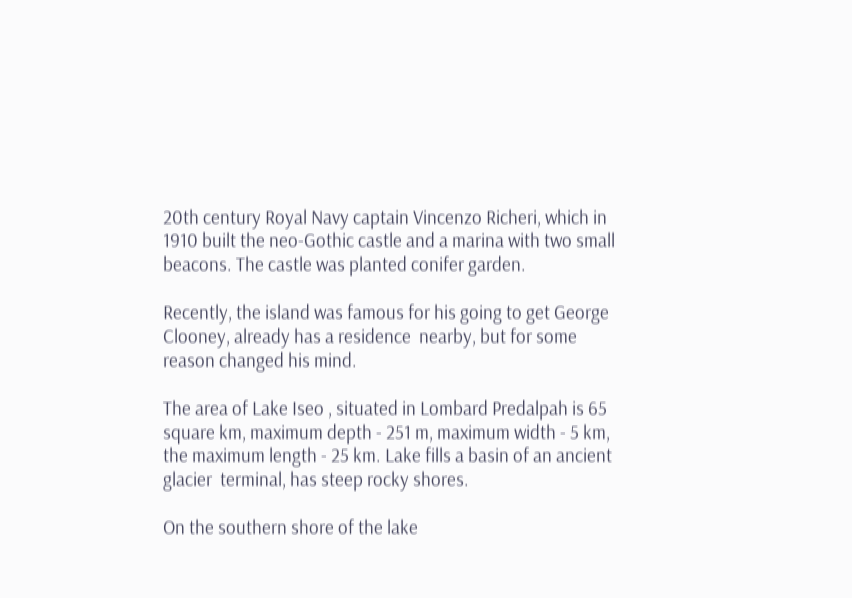20th century Royal Navy captain Vincenzo Richeri, which in 1910 built the neo-Gothic castle and a marina with two small beacons. The castle was planted conifer garden.

Recently, the island was famous for his going to get George Clooney, already has a residence  nearby, but for some reason changed his mind.

The area of Lake Iseo , situated in Lombard Predalpah is 65 square km, maximum depth - 251 m, maximum width - 5 km, the maximum length - 25 km. Lake fills a basin of an ancient glacier  terminal, has steep rocky shores.

On the southern shore of the lake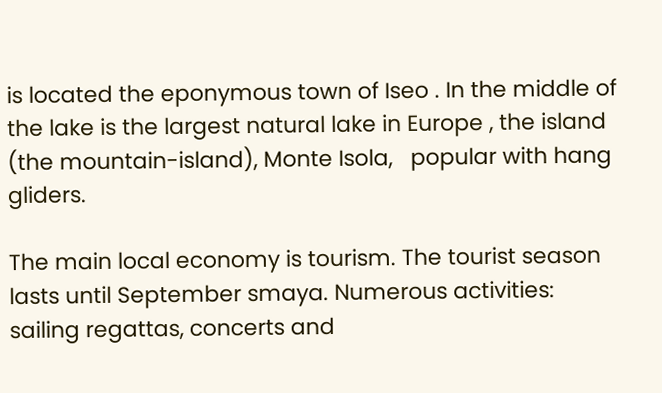is located the eponymous town of Iseo . In the middle of the lake is the largest natural lake in Europe , the island (the mountain-island), Monte Isola,   popular with hang gliders.

The main local economy is tourism. The tourist season lasts until September smaya. Numerous activities: sailing regattas, concerts and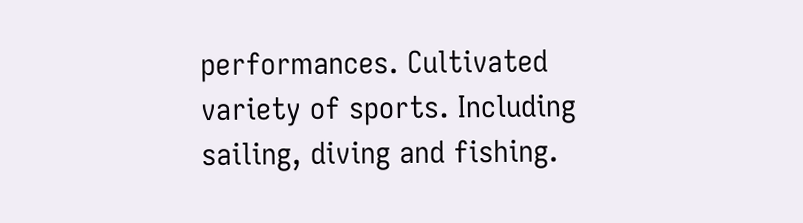performances. Cultivated variety of sports. Including sailing, diving and fishing.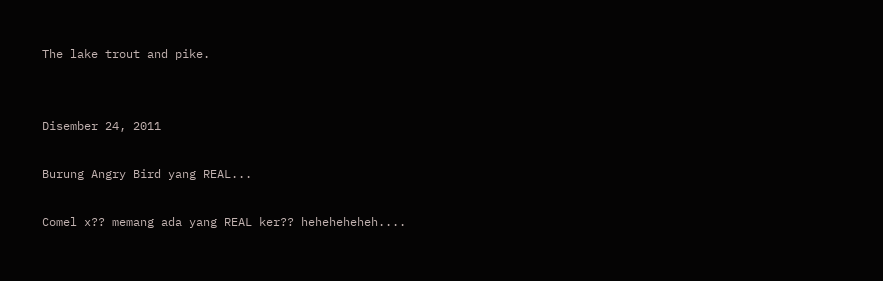The lake trout and pike.


Disember 24, 2011

Burung Angry Bird yang REAL...

Comel x?? memang ada yang REAL ker?? heheheheheh....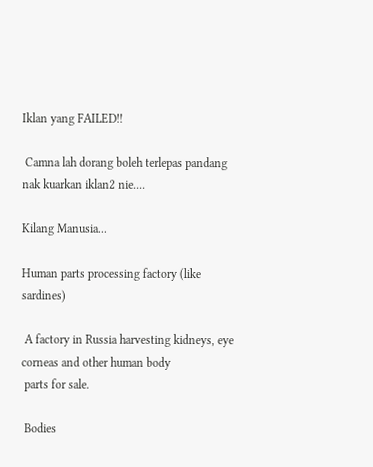Iklan yang FAILED!!

 Camna lah dorang boleh terlepas pandang nak kuarkan iklan2 nie....

Kilang Manusia...

Human parts processing factory (like sardines)

 A factory in Russia harvesting kidneys, eye corneas and other human body
 parts for sale.

 Bodies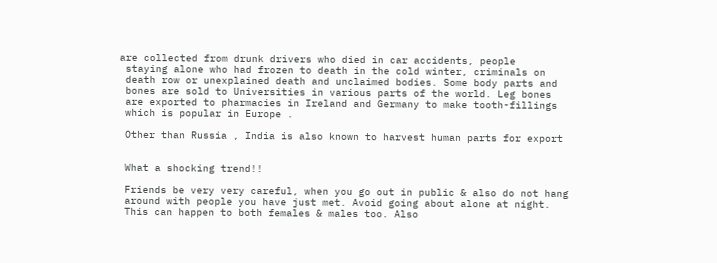are collected from drunk drivers who died in car accidents, people
 staying alone who had frozen to death in the cold winter, criminals on
 death row or unexplained death and unclaimed bodies. Some body parts and
 bones are sold to Universities in various parts of the world. Leg bones
 are exported to pharmacies in Ireland and Germany to make tooth-fillings
 which is popular in Europe .

 Other than Russia , India is also known to harvest human parts for export


 What a shocking trend!!

 Friends be very very careful, when you go out in public & also do not hang
 around with people you have just met. Avoid going about alone at night.
 This can happen to both females & males too. Also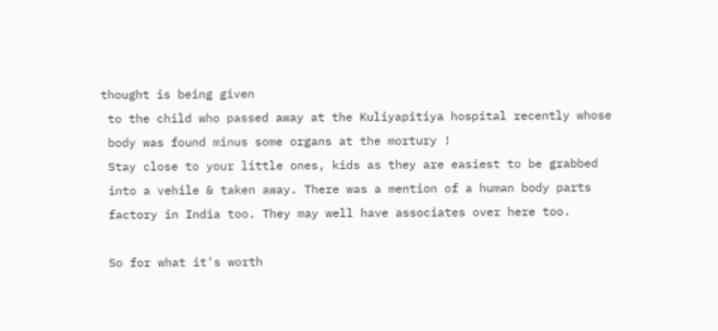thought is being given
 to the child who passed away at the Kuliyapitiya hospital recently whose
 body was found minus some organs at the mortury !
 Stay close to your little ones, kids as they are easiest to be grabbed
 into a vehile & taken away. There was a mention of a human body parts
 factory in India too. They may well have associates over here too.

 So for what it's worth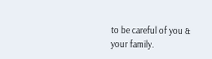to be careful of you & your family.